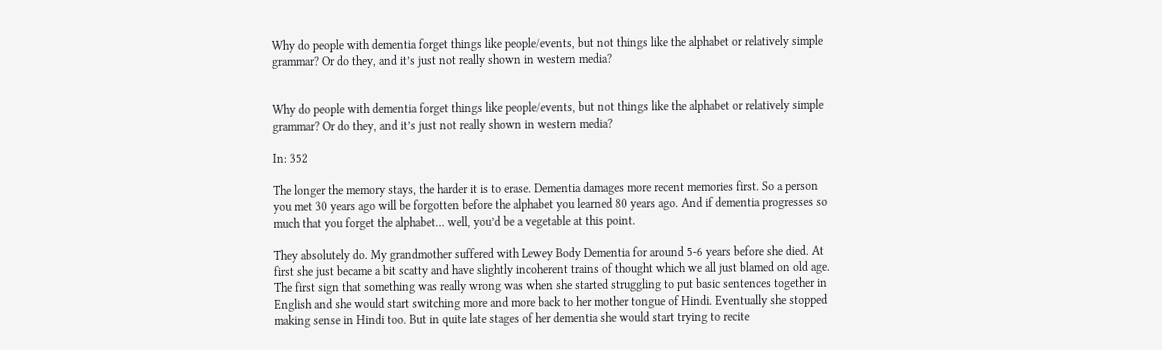Why do people with dementia forget things like people/events, but not things like the alphabet or relatively simple grammar? Or do they, and it’s just not really shown in western media?


Why do people with dementia forget things like people/events, but not things like the alphabet or relatively simple grammar? Or do they, and it’s just not really shown in western media?

In: 352

The longer the memory stays, the harder it is to erase. Dementia damages more recent memories first. So a person you met 30 years ago will be forgotten before the alphabet you learned 80 years ago. And if dementia progresses so much that you forget the alphabet… well, you’d be a vegetable at this point.

They absolutely do. My grandmother suffered with Lewey Body Dementia for around 5-6 years before she died. At first she just became a bit scatty and have slightly incoherent trains of thought which we all just blamed on old age. The first sign that something was really wrong was when she started struggling to put basic sentences together in English and she would start switching more and more back to her mother tongue of Hindi. Eventually she stopped making sense in Hindi too. But in quite late stages of her dementia she would start trying to recite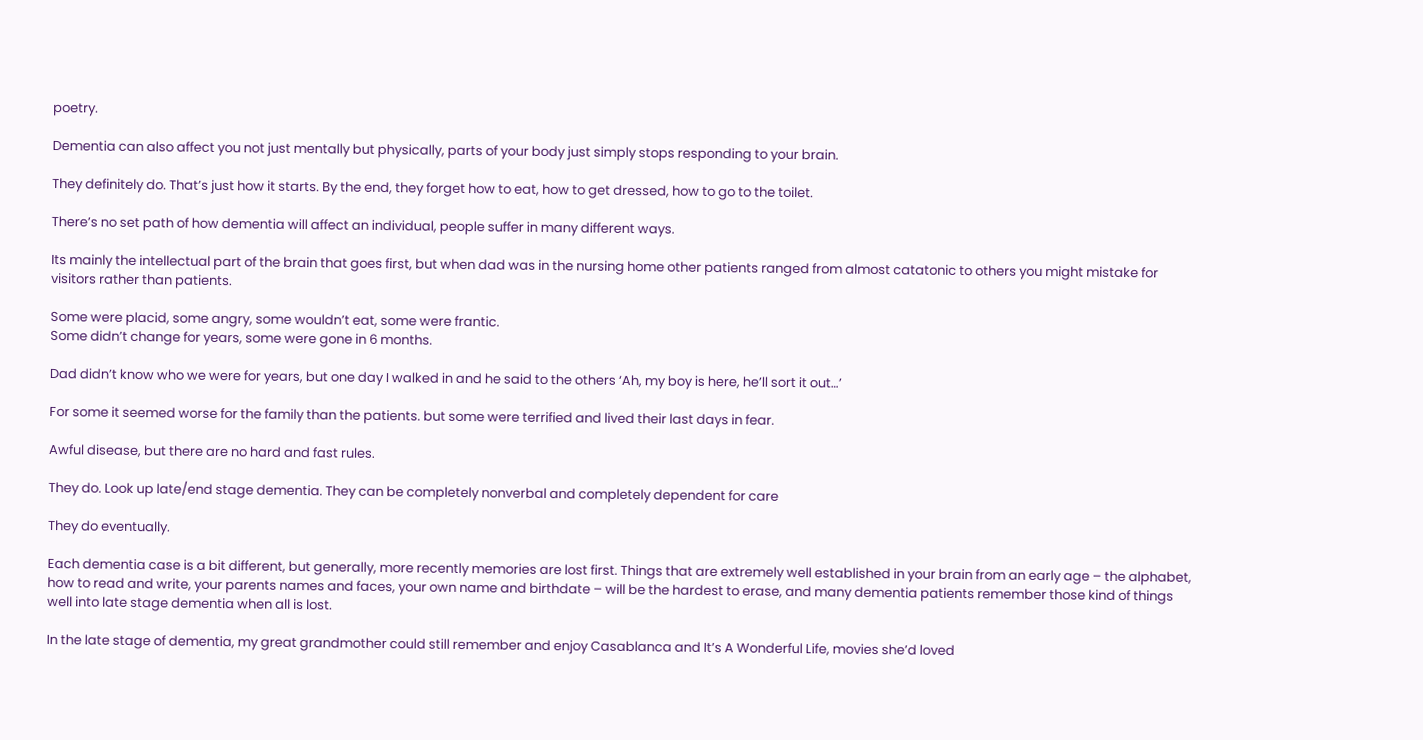poetry.

Dementia can also affect you not just mentally but physically, parts of your body just simply stops responding to your brain.

They definitely do. That’s just how it starts. By the end, they forget how to eat, how to get dressed, how to go to the toilet.

There’s no set path of how dementia will affect an individual, people suffer in many different ways.

Its mainly the intellectual part of the brain that goes first, but when dad was in the nursing home other patients ranged from almost catatonic to others you might mistake for visitors rather than patients.

Some were placid, some angry, some wouldn’t eat, some were frantic.
Some didn’t change for years, some were gone in 6 months.

Dad didn’t know who we were for years, but one day I walked in and he said to the others ‘Ah, my boy is here, he’ll sort it out…’

For some it seemed worse for the family than the patients. but some were terrified and lived their last days in fear.

Awful disease, but there are no hard and fast rules.

They do. Look up late/end stage dementia. They can be completely nonverbal and completely dependent for care

They do eventually.

Each dementia case is a bit different, but generally, more recently memories are lost first. Things that are extremely well established in your brain from an early age – the alphabet, how to read and write, your parents names and faces, your own name and birthdate – will be the hardest to erase, and many dementia patients remember those kind of things well into late stage dementia when all is lost.

In the late stage of dementia, my great grandmother could still remember and enjoy Casablanca and It’s A Wonderful Life, movies she’d loved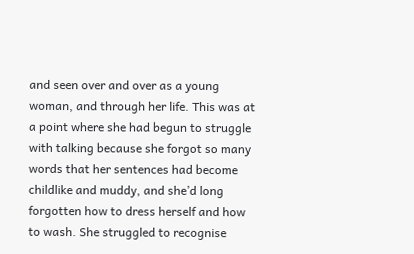and seen over and over as a young woman, and through her life. This was at a point where she had begun to struggle with talking because she forgot so many words that her sentences had become childlike and muddy, and she’d long forgotten how to dress herself and how to wash. She struggled to recognise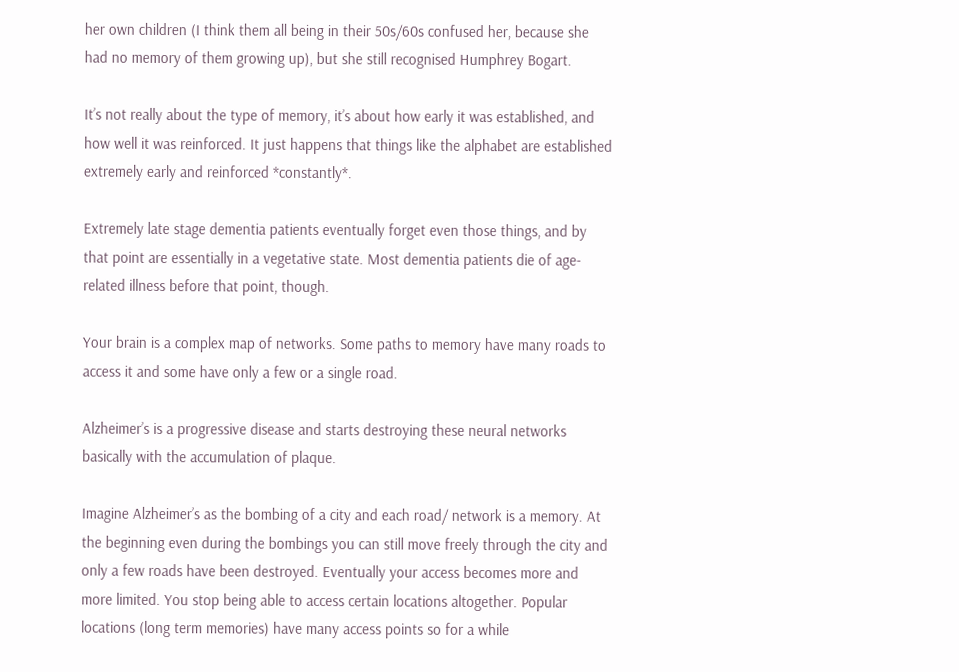her own children (I think them all being in their 50s/60s confused her, because she had no memory of them growing up), but she still recognised Humphrey Bogart.

It’s not really about the type of memory, it’s about how early it was established, and how well it was reinforced. It just happens that things like the alphabet are established extremely early and reinforced *constantly*.

Extremely late stage dementia patients eventually forget even those things, and by that point are essentially in a vegetative state. Most dementia patients die of age-related illness before that point, though.

Your brain is a complex map of networks. Some paths to memory have many roads to access it and some have only a few or a single road.

Alzheimer’s is a progressive disease and starts destroying these neural networks basically with the accumulation of plaque.

Imagine Alzheimer’s as the bombing of a city and each road/ network is a memory. At the beginning even during the bombings you can still move freely through the city and only a few roads have been destroyed. Eventually your access becomes more and more limited. You stop being able to access certain locations altogether. Popular locations (long term memories) have many access points so for a while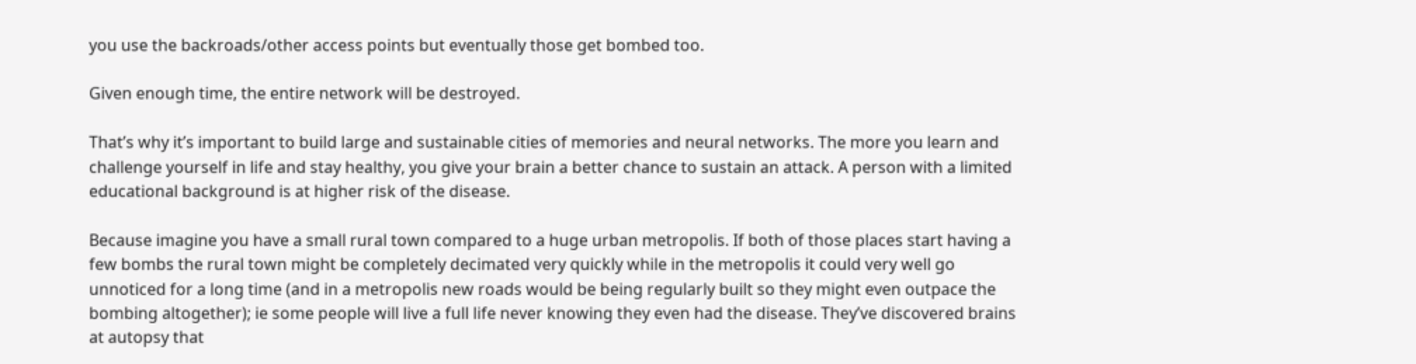you use the backroads/other access points but eventually those get bombed too.

Given enough time, the entire network will be destroyed.

That’s why it’s important to build large and sustainable cities of memories and neural networks. The more you learn and challenge yourself in life and stay healthy, you give your brain a better chance to sustain an attack. A person with a limited educational background is at higher risk of the disease.

Because imagine you have a small rural town compared to a huge urban metropolis. If both of those places start having a few bombs the rural town might be completely decimated very quickly while in the metropolis it could very well go unnoticed for a long time (and in a metropolis new roads would be being regularly built so they might even outpace the bombing altogether); ie some people will live a full life never knowing they even had the disease. They’ve discovered brains at autopsy that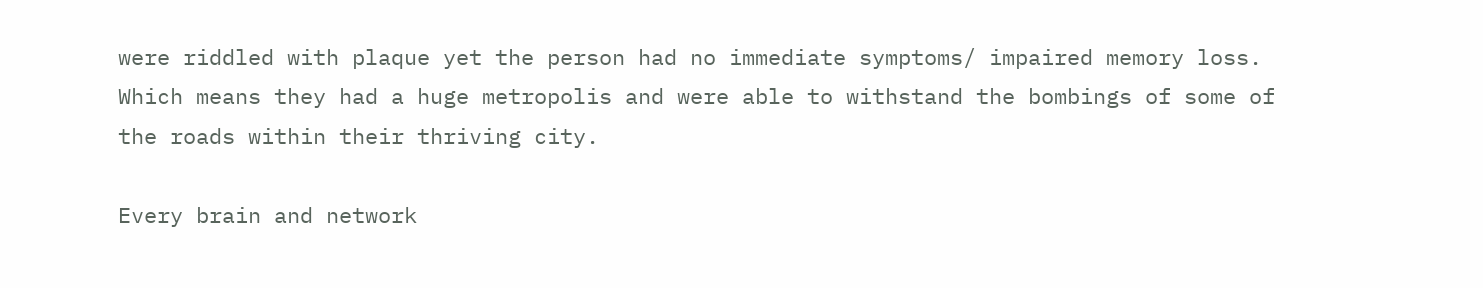were riddled with plaque yet the person had no immediate symptoms/ impaired memory loss. Which means they had a huge metropolis and were able to withstand the bombings of some of the roads within their thriving city.

Every brain and network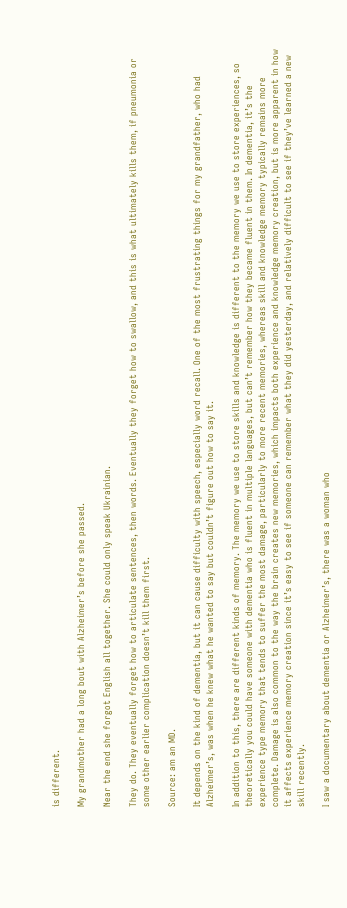is different.

My grandmother had a long bout with Alzheimer’s before she passed.

Near the end she forgot English all together. She could only speak Ukrainian.

They do. They eventually forget how to articulate sentences, then words. Eventually they forget how to swallow, and this is what ultimately kills them, if pneumonia or some other earlier complication doesn’t kill them first.

Source: am an MD.

It depends on the kind of dementia, but it can cause difficulty with speech, especially word recall. One of the most frustrating things for my grandfather, who had Alzheimer’s, was when he knew what he wanted to say but couldn’t figure out how to say it.

In addition to this, there are different kinds of memory. The memory we use to store skills and knowledge is different to the memory we use to store experiences, so theoretically you could have someone with dementia who is fluent in multiple languages, but can’t remember how they became fluent in them. In dementia, it’s the experience type memory that tends to suffer the most damage, particularly to more recent memories, whereas skill and knowledge memory typically remains more complete. Damage is also common to the way the brain creates new memories, which impacts both experience and knowledge memory creation, but is more apparent in how it affects experience memory creation since it’s easy to see if someone can remember what they did yesterday, and relatively difficult to see if they’ve learned a new skill recently.

I saw a documentary about dementia or Alzheimer’s, there was a woman who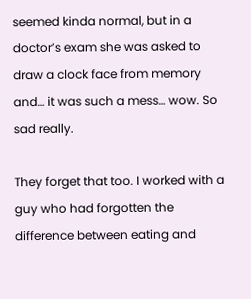seemed kinda normal, but in a doctor’s exam she was asked to draw a clock face from memory and… it was such a mess… wow. So sad really.

They forget that too. I worked with a guy who had forgotten the difference between eating and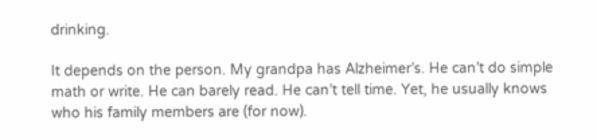drinking.

It depends on the person. My grandpa has Alzheimer’s. He can’t do simple math or write. He can barely read. He can’t tell time. Yet, he usually knows who his family members are (for now).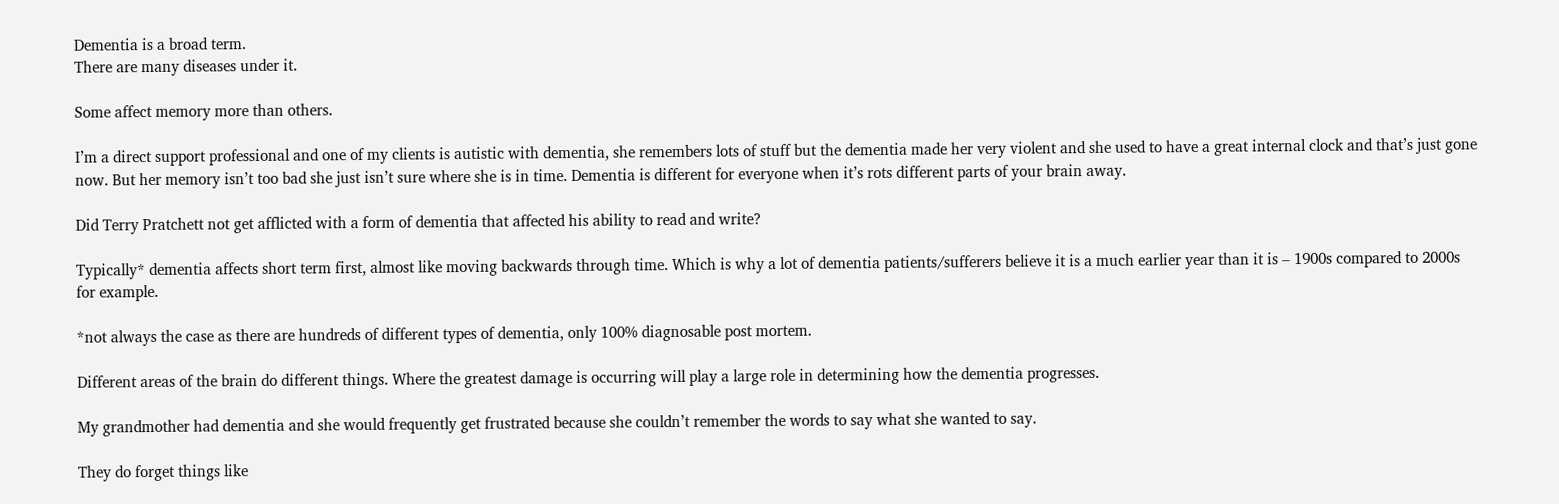Dementia is a broad term.
There are many diseases under it.

Some affect memory more than others.

I’m a direct support professional and one of my clients is autistic with dementia, she remembers lots of stuff but the dementia made her very violent and she used to have a great internal clock and that’s just gone now. But her memory isn’t too bad she just isn’t sure where she is in time. Dementia is different for everyone when it’s rots different parts of your brain away.

Did Terry Pratchett not get afflicted with a form of dementia that affected his ability to read and write?

Typically* dementia affects short term first, almost like moving backwards through time. Which is why a lot of dementia patients/sufferers believe it is a much earlier year than it is – 1900s compared to 2000s for example.

*not always the case as there are hundreds of different types of dementia, only 100% diagnosable post mortem.

Different areas of the brain do different things. Where the greatest damage is occurring will play a large role in determining how the dementia progresses.

My grandmother had dementia and she would frequently get frustrated because she couldn’t remember the words to say what she wanted to say.

They do forget things like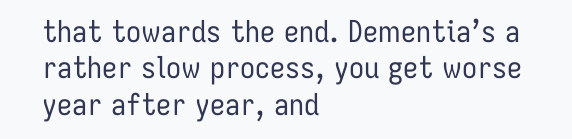that towards the end. Dementia’s a rather slow process, you get worse year after year, and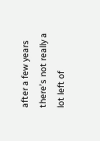after a few years there’s not really a lot left of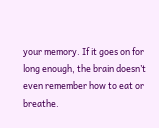your memory. If it goes on for long enough, the brain doesn’t even remember how to eat or breathe.